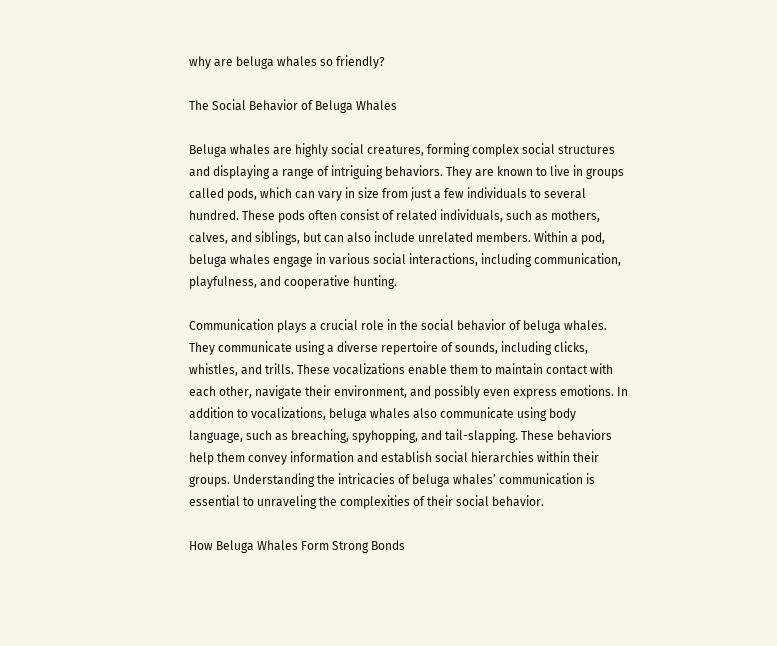why are beluga whales so friendly?

The Social Behavior of Beluga Whales

Beluga whales are highly social creatures, forming complex social structures and displaying a range of intriguing behaviors. They are known to live in groups called pods, which can vary in size from just a few individuals to several hundred. These pods often consist of related individuals, such as mothers, calves, and siblings, but can also include unrelated members. Within a pod, beluga whales engage in various social interactions, including communication, playfulness, and cooperative hunting.

Communication plays a crucial role in the social behavior of beluga whales. They communicate using a diverse repertoire of sounds, including clicks, whistles, and trills. These vocalizations enable them to maintain contact with each other, navigate their environment, and possibly even express emotions. In addition to vocalizations, beluga whales also communicate using body language, such as breaching, spyhopping, and tail-slapping. These behaviors help them convey information and establish social hierarchies within their groups. Understanding the intricacies of beluga whales’ communication is essential to unraveling the complexities of their social behavior.

How Beluga Whales Form Strong Bonds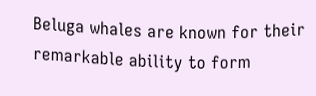Beluga whales are known for their remarkable ability to form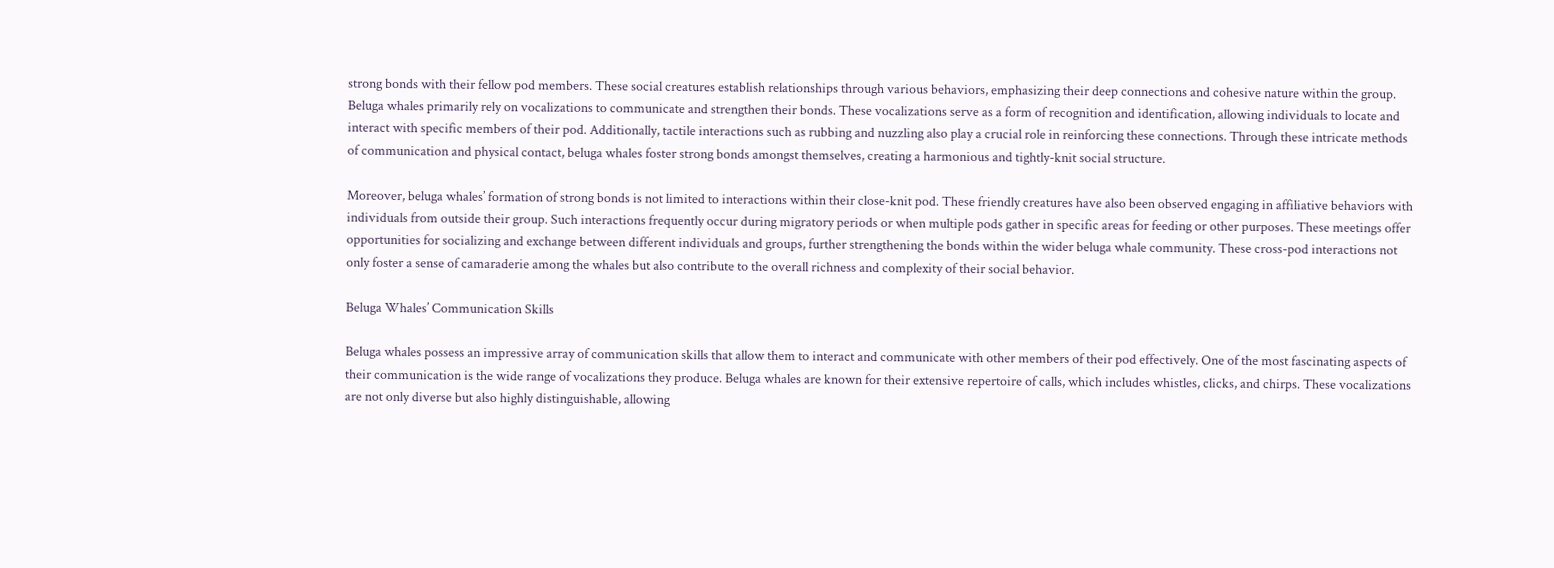strong bonds with their fellow pod members. These social creatures establish relationships through various behaviors, emphasizing their deep connections and cohesive nature within the group. Beluga whales primarily rely on vocalizations to communicate and strengthen their bonds. These vocalizations serve as a form of recognition and identification, allowing individuals to locate and interact with specific members of their pod. Additionally, tactile interactions such as rubbing and nuzzling also play a crucial role in reinforcing these connections. Through these intricate methods of communication and physical contact, beluga whales foster strong bonds amongst themselves, creating a harmonious and tightly-knit social structure.

Moreover, beluga whales’ formation of strong bonds is not limited to interactions within their close-knit pod. These friendly creatures have also been observed engaging in affiliative behaviors with individuals from outside their group. Such interactions frequently occur during migratory periods or when multiple pods gather in specific areas for feeding or other purposes. These meetings offer opportunities for socializing and exchange between different individuals and groups, further strengthening the bonds within the wider beluga whale community. These cross-pod interactions not only foster a sense of camaraderie among the whales but also contribute to the overall richness and complexity of their social behavior.

Beluga Whales’ Communication Skills

Beluga whales possess an impressive array of communication skills that allow them to interact and communicate with other members of their pod effectively. One of the most fascinating aspects of their communication is the wide range of vocalizations they produce. Beluga whales are known for their extensive repertoire of calls, which includes whistles, clicks, and chirps. These vocalizations are not only diverse but also highly distinguishable, allowing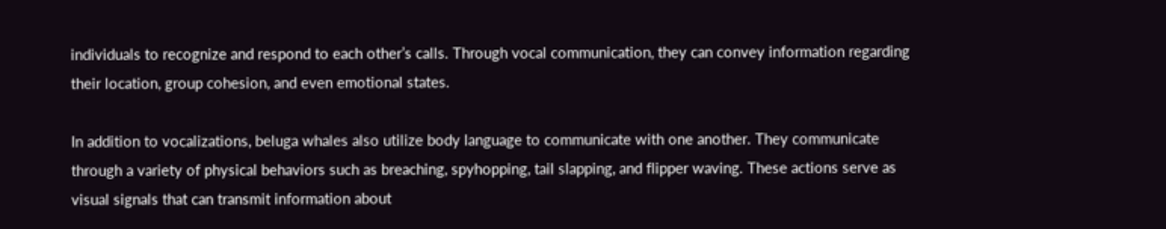individuals to recognize and respond to each other’s calls. Through vocal communication, they can convey information regarding their location, group cohesion, and even emotional states.

In addition to vocalizations, beluga whales also utilize body language to communicate with one another. They communicate through a variety of physical behaviors such as breaching, spyhopping, tail slapping, and flipper waving. These actions serve as visual signals that can transmit information about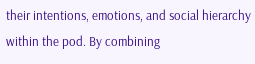their intentions, emotions, and social hierarchy within the pod. By combining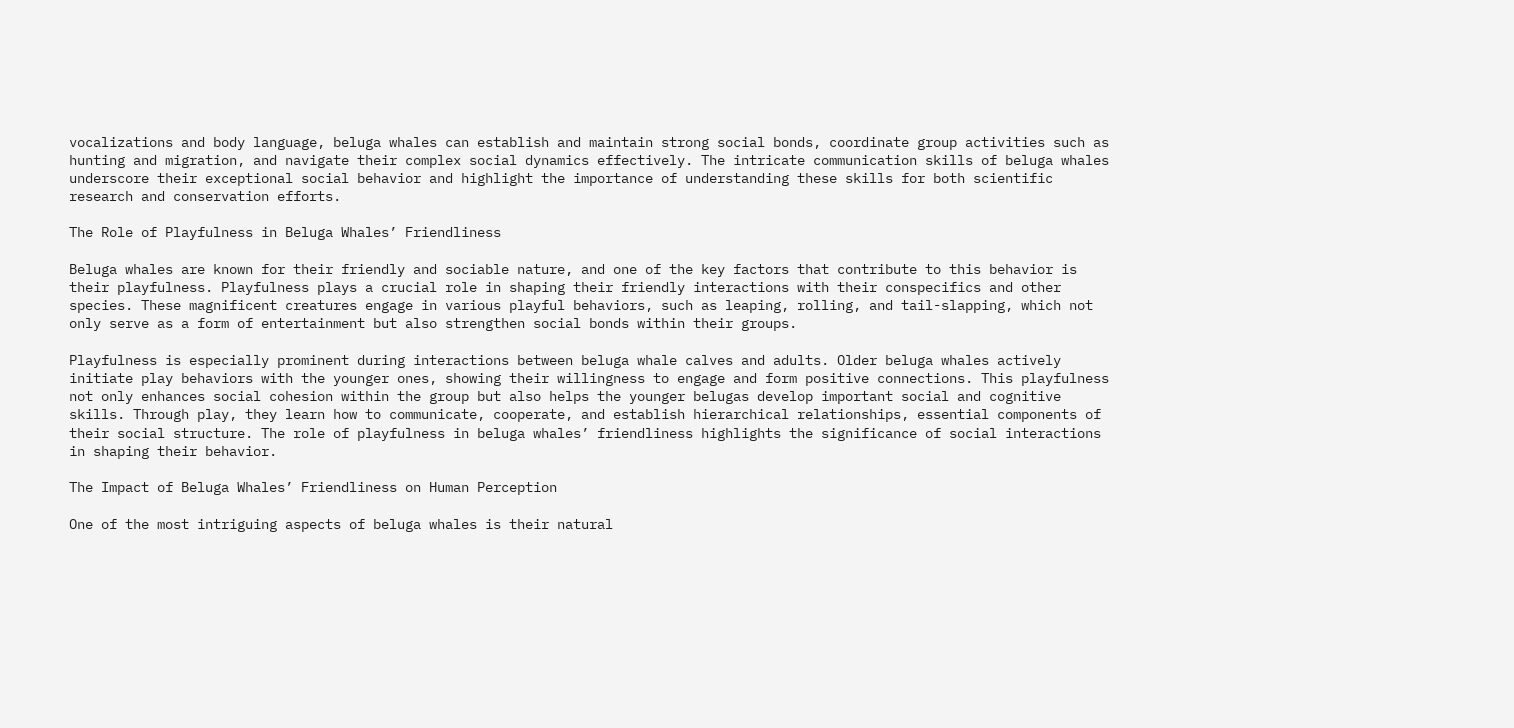vocalizations and body language, beluga whales can establish and maintain strong social bonds, coordinate group activities such as hunting and migration, and navigate their complex social dynamics effectively. The intricate communication skills of beluga whales underscore their exceptional social behavior and highlight the importance of understanding these skills for both scientific research and conservation efforts.

The Role of Playfulness in Beluga Whales’ Friendliness

Beluga whales are known for their friendly and sociable nature, and one of the key factors that contribute to this behavior is their playfulness. Playfulness plays a crucial role in shaping their friendly interactions with their conspecifics and other species. These magnificent creatures engage in various playful behaviors, such as leaping, rolling, and tail-slapping, which not only serve as a form of entertainment but also strengthen social bonds within their groups.

Playfulness is especially prominent during interactions between beluga whale calves and adults. Older beluga whales actively initiate play behaviors with the younger ones, showing their willingness to engage and form positive connections. This playfulness not only enhances social cohesion within the group but also helps the younger belugas develop important social and cognitive skills. Through play, they learn how to communicate, cooperate, and establish hierarchical relationships, essential components of their social structure. The role of playfulness in beluga whales’ friendliness highlights the significance of social interactions in shaping their behavior.

The Impact of Beluga Whales’ Friendliness on Human Perception

One of the most intriguing aspects of beluga whales is their natural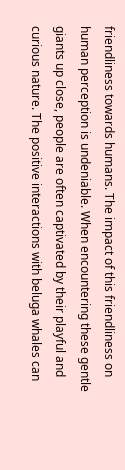friendliness towards humans. The impact of this friendliness on human perception is undeniable. When encountering these gentle giants up close, people are often captivated by their playful and curious nature. The positive interactions with beluga whales can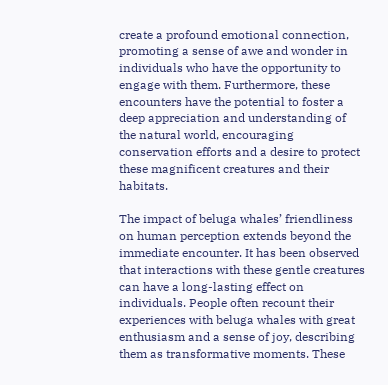create a profound emotional connection, promoting a sense of awe and wonder in individuals who have the opportunity to engage with them. Furthermore, these encounters have the potential to foster a deep appreciation and understanding of the natural world, encouraging conservation efforts and a desire to protect these magnificent creatures and their habitats.

The impact of beluga whales’ friendliness on human perception extends beyond the immediate encounter. It has been observed that interactions with these gentle creatures can have a long-lasting effect on individuals. People often recount their experiences with beluga whales with great enthusiasm and a sense of joy, describing them as transformative moments. These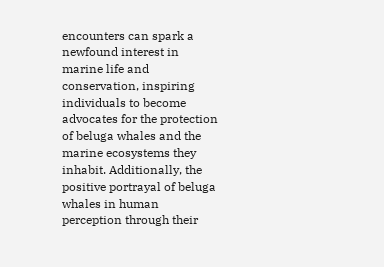encounters can spark a newfound interest in marine life and conservation, inspiring individuals to become advocates for the protection of beluga whales and the marine ecosystems they inhabit. Additionally, the positive portrayal of beluga whales in human perception through their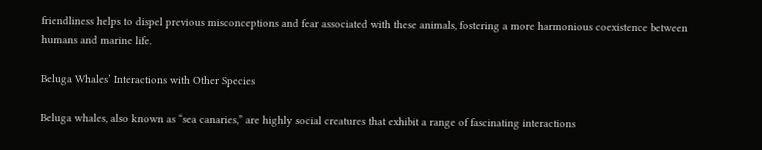friendliness helps to dispel previous misconceptions and fear associated with these animals, fostering a more harmonious coexistence between humans and marine life.

Beluga Whales’ Interactions with Other Species

Beluga whales, also known as “sea canaries,” are highly social creatures that exhibit a range of fascinating interactions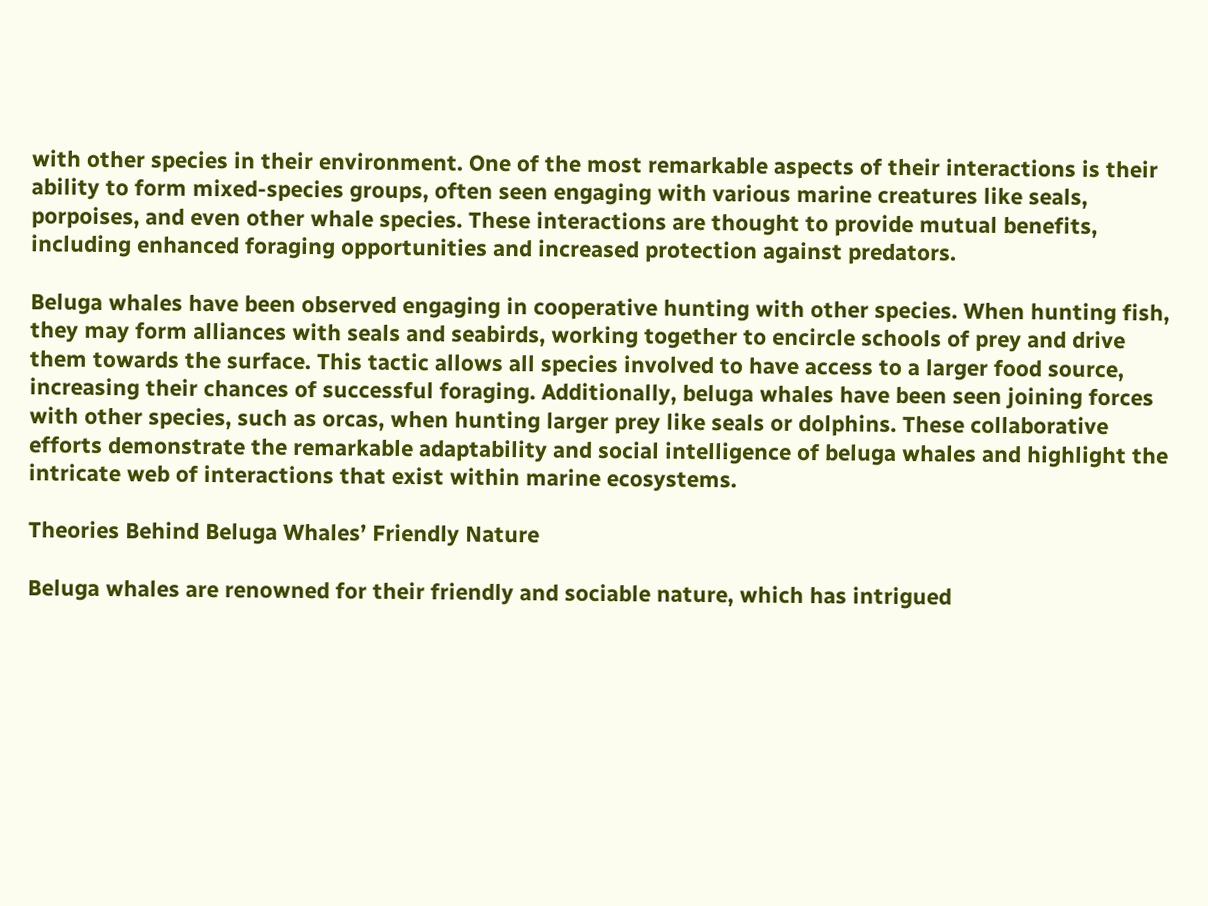with other species in their environment. One of the most remarkable aspects of their interactions is their ability to form mixed-species groups, often seen engaging with various marine creatures like seals, porpoises, and even other whale species. These interactions are thought to provide mutual benefits, including enhanced foraging opportunities and increased protection against predators.

Beluga whales have been observed engaging in cooperative hunting with other species. When hunting fish, they may form alliances with seals and seabirds, working together to encircle schools of prey and drive them towards the surface. This tactic allows all species involved to have access to a larger food source, increasing their chances of successful foraging. Additionally, beluga whales have been seen joining forces with other species, such as orcas, when hunting larger prey like seals or dolphins. These collaborative efforts demonstrate the remarkable adaptability and social intelligence of beluga whales and highlight the intricate web of interactions that exist within marine ecosystems.

Theories Behind Beluga Whales’ Friendly Nature

Beluga whales are renowned for their friendly and sociable nature, which has intrigued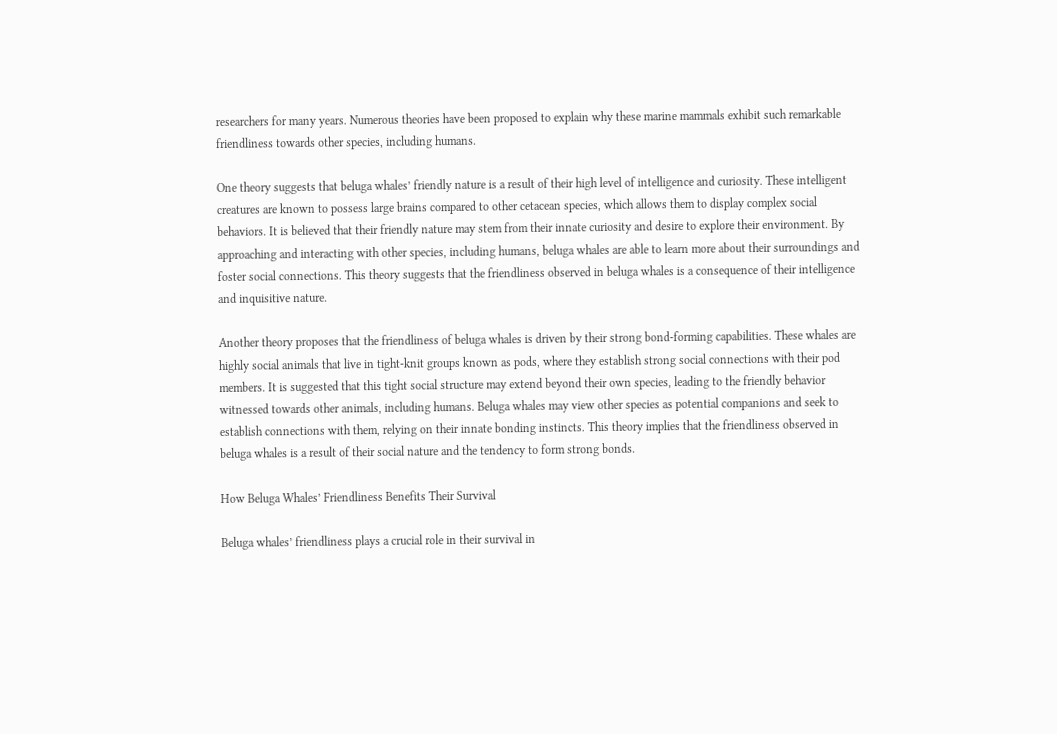researchers for many years. Numerous theories have been proposed to explain why these marine mammals exhibit such remarkable friendliness towards other species, including humans.

One theory suggests that beluga whales’ friendly nature is a result of their high level of intelligence and curiosity. These intelligent creatures are known to possess large brains compared to other cetacean species, which allows them to display complex social behaviors. It is believed that their friendly nature may stem from their innate curiosity and desire to explore their environment. By approaching and interacting with other species, including humans, beluga whales are able to learn more about their surroundings and foster social connections. This theory suggests that the friendliness observed in beluga whales is a consequence of their intelligence and inquisitive nature.

Another theory proposes that the friendliness of beluga whales is driven by their strong bond-forming capabilities. These whales are highly social animals that live in tight-knit groups known as pods, where they establish strong social connections with their pod members. It is suggested that this tight social structure may extend beyond their own species, leading to the friendly behavior witnessed towards other animals, including humans. Beluga whales may view other species as potential companions and seek to establish connections with them, relying on their innate bonding instincts. This theory implies that the friendliness observed in beluga whales is a result of their social nature and the tendency to form strong bonds.

How Beluga Whales’ Friendliness Benefits Their Survival

Beluga whales’ friendliness plays a crucial role in their survival in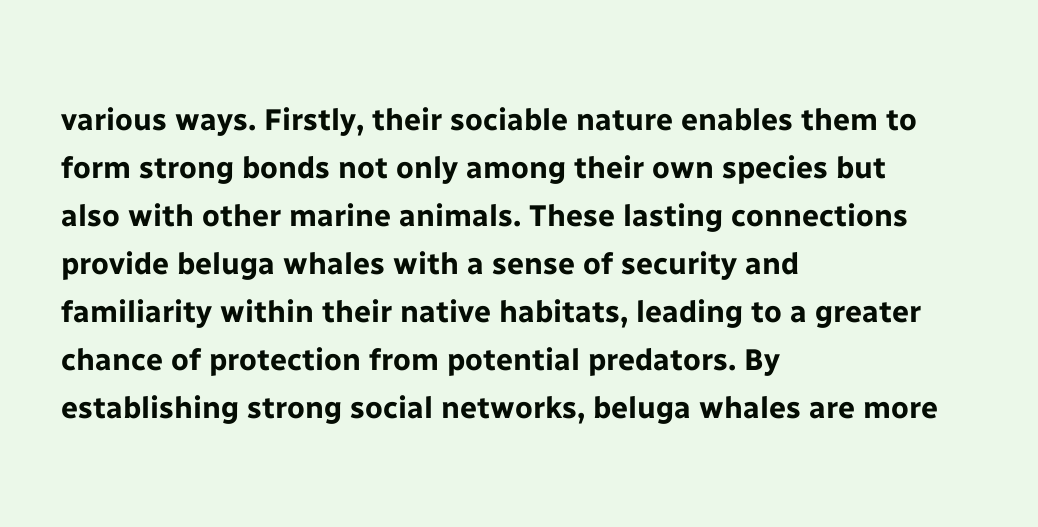various ways. Firstly, their sociable nature enables them to form strong bonds not only among their own species but also with other marine animals. These lasting connections provide beluga whales with a sense of security and familiarity within their native habitats, leading to a greater chance of protection from potential predators. By establishing strong social networks, beluga whales are more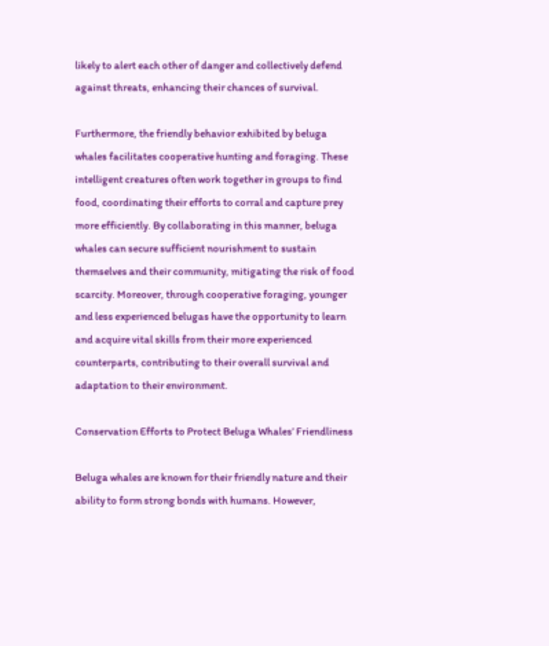likely to alert each other of danger and collectively defend against threats, enhancing their chances of survival.

Furthermore, the friendly behavior exhibited by beluga whales facilitates cooperative hunting and foraging. These intelligent creatures often work together in groups to find food, coordinating their efforts to corral and capture prey more efficiently. By collaborating in this manner, beluga whales can secure sufficient nourishment to sustain themselves and their community, mitigating the risk of food scarcity. Moreover, through cooperative foraging, younger and less experienced belugas have the opportunity to learn and acquire vital skills from their more experienced counterparts, contributing to their overall survival and adaptation to their environment.

Conservation Efforts to Protect Beluga Whales’ Friendliness

Beluga whales are known for their friendly nature and their ability to form strong bonds with humans. However,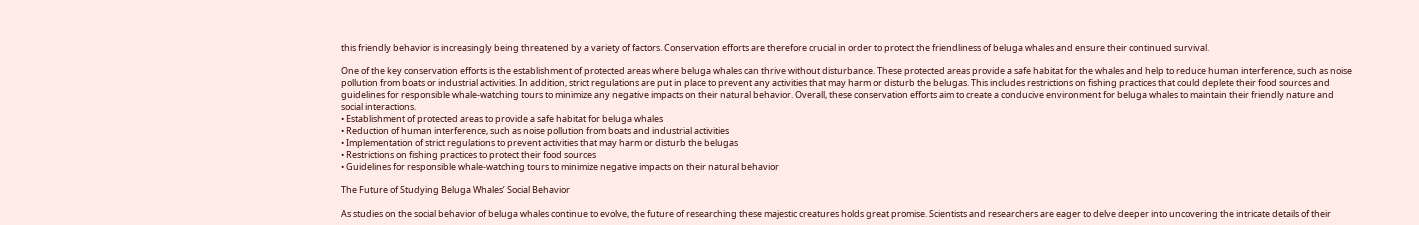this friendly behavior is increasingly being threatened by a variety of factors. Conservation efforts are therefore crucial in order to protect the friendliness of beluga whales and ensure their continued survival.

One of the key conservation efforts is the establishment of protected areas where beluga whales can thrive without disturbance. These protected areas provide a safe habitat for the whales and help to reduce human interference, such as noise pollution from boats or industrial activities. In addition, strict regulations are put in place to prevent any activities that may harm or disturb the belugas. This includes restrictions on fishing practices that could deplete their food sources and guidelines for responsible whale-watching tours to minimize any negative impacts on their natural behavior. Overall, these conservation efforts aim to create a conducive environment for beluga whales to maintain their friendly nature and social interactions.
• Establishment of protected areas to provide a safe habitat for beluga whales
• Reduction of human interference, such as noise pollution from boats and industrial activities
• Implementation of strict regulations to prevent activities that may harm or disturb the belugas
• Restrictions on fishing practices to protect their food sources
• Guidelines for responsible whale-watching tours to minimize negative impacts on their natural behavior

The Future of Studying Beluga Whales’ Social Behavior

As studies on the social behavior of beluga whales continue to evolve, the future of researching these majestic creatures holds great promise. Scientists and researchers are eager to delve deeper into uncovering the intricate details of their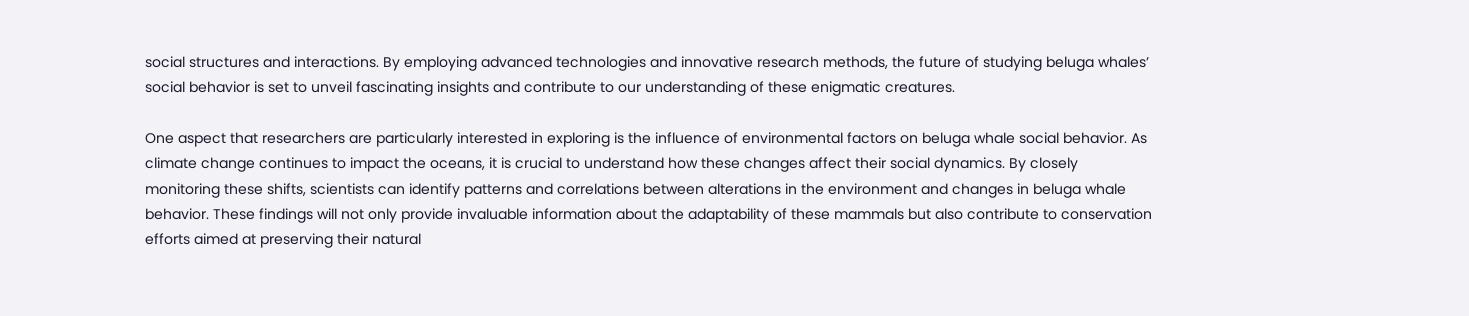social structures and interactions. By employing advanced technologies and innovative research methods, the future of studying beluga whales’ social behavior is set to unveil fascinating insights and contribute to our understanding of these enigmatic creatures.

One aspect that researchers are particularly interested in exploring is the influence of environmental factors on beluga whale social behavior. As climate change continues to impact the oceans, it is crucial to understand how these changes affect their social dynamics. By closely monitoring these shifts, scientists can identify patterns and correlations between alterations in the environment and changes in beluga whale behavior. These findings will not only provide invaluable information about the adaptability of these mammals but also contribute to conservation efforts aimed at preserving their natural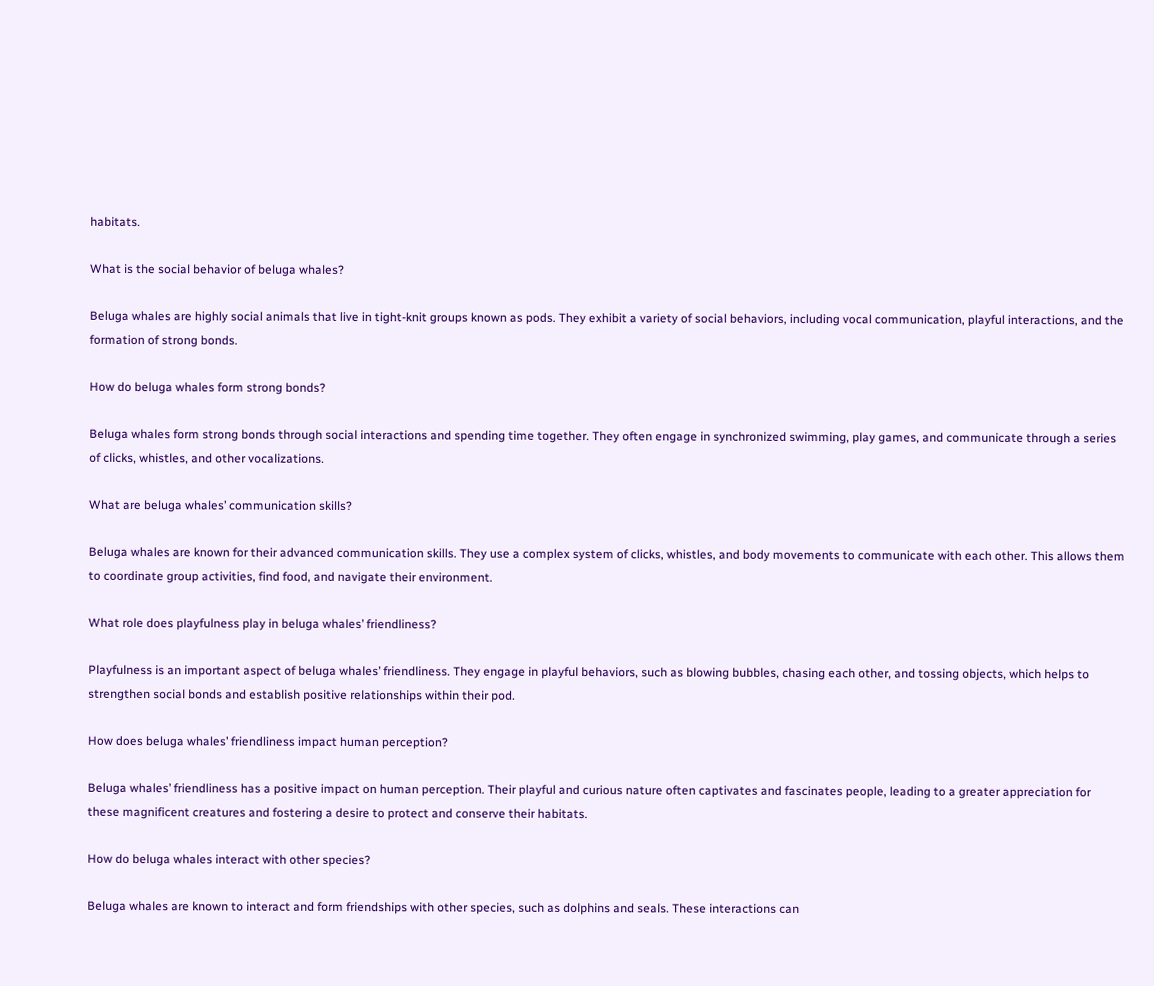habitats.

What is the social behavior of beluga whales?

Beluga whales are highly social animals that live in tight-knit groups known as pods. They exhibit a variety of social behaviors, including vocal communication, playful interactions, and the formation of strong bonds.

How do beluga whales form strong bonds?

Beluga whales form strong bonds through social interactions and spending time together. They often engage in synchronized swimming, play games, and communicate through a series of clicks, whistles, and other vocalizations.

What are beluga whales’ communication skills?

Beluga whales are known for their advanced communication skills. They use a complex system of clicks, whistles, and body movements to communicate with each other. This allows them to coordinate group activities, find food, and navigate their environment.

What role does playfulness play in beluga whales’ friendliness?

Playfulness is an important aspect of beluga whales’ friendliness. They engage in playful behaviors, such as blowing bubbles, chasing each other, and tossing objects, which helps to strengthen social bonds and establish positive relationships within their pod.

How does beluga whales’ friendliness impact human perception?

Beluga whales’ friendliness has a positive impact on human perception. Their playful and curious nature often captivates and fascinates people, leading to a greater appreciation for these magnificent creatures and fostering a desire to protect and conserve their habitats.

How do beluga whales interact with other species?

Beluga whales are known to interact and form friendships with other species, such as dolphins and seals. These interactions can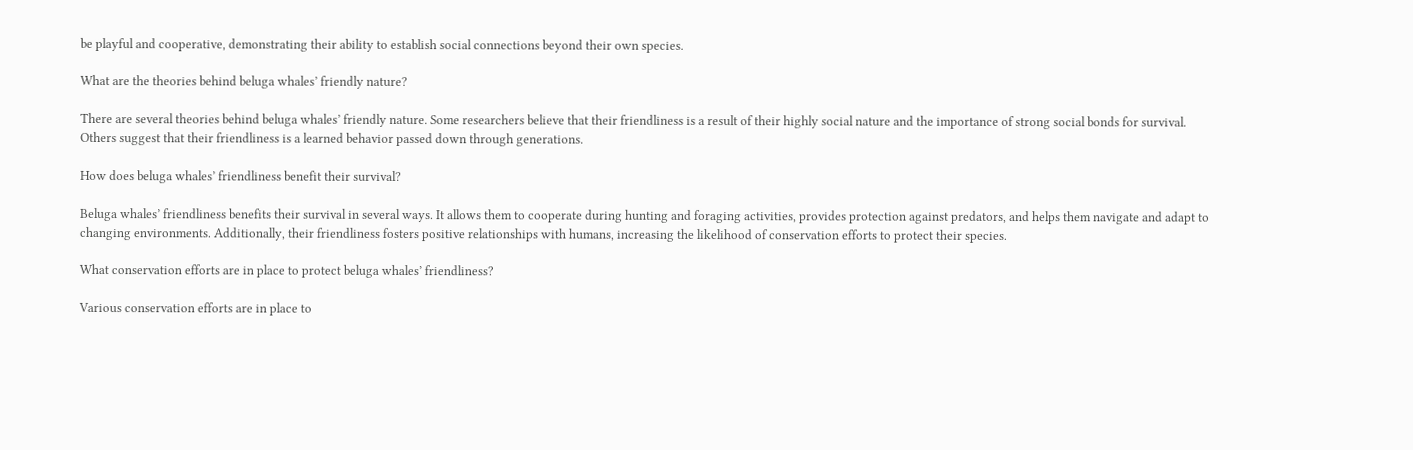be playful and cooperative, demonstrating their ability to establish social connections beyond their own species.

What are the theories behind beluga whales’ friendly nature?

There are several theories behind beluga whales’ friendly nature. Some researchers believe that their friendliness is a result of their highly social nature and the importance of strong social bonds for survival. Others suggest that their friendliness is a learned behavior passed down through generations.

How does beluga whales’ friendliness benefit their survival?

Beluga whales’ friendliness benefits their survival in several ways. It allows them to cooperate during hunting and foraging activities, provides protection against predators, and helps them navigate and adapt to changing environments. Additionally, their friendliness fosters positive relationships with humans, increasing the likelihood of conservation efforts to protect their species.

What conservation efforts are in place to protect beluga whales’ friendliness?

Various conservation efforts are in place to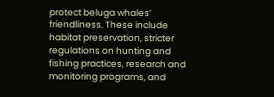protect beluga whales’ friendliness. These include habitat preservation, stricter regulations on hunting and fishing practices, research and monitoring programs, and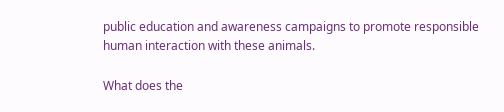public education and awareness campaigns to promote responsible human interaction with these animals.

What does the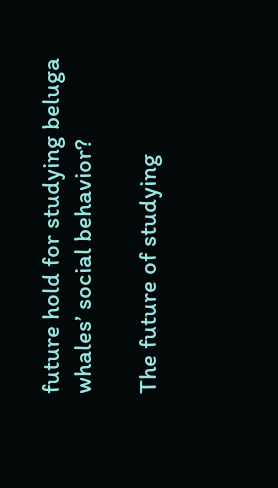future hold for studying beluga whales’ social behavior?

The future of studying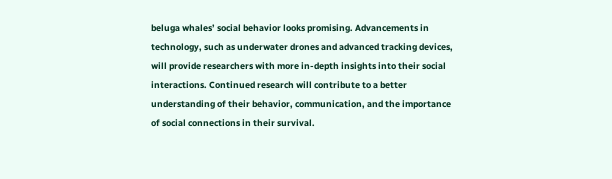beluga whales’ social behavior looks promising. Advancements in technology, such as underwater drones and advanced tracking devices, will provide researchers with more in-depth insights into their social interactions. Continued research will contribute to a better understanding of their behavior, communication, and the importance of social connections in their survival.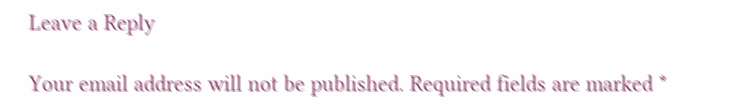Leave a Reply

Your email address will not be published. Required fields are marked *